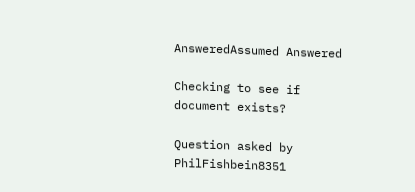AnsweredAssumed Answered

Checking to see if document exists?

Question asked by PhilFishbein8351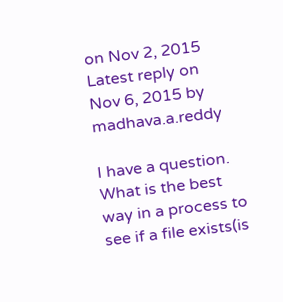on Nov 2, 2015
Latest reply on Nov 6, 2015 by madhava.a.reddy

I have a question.  What is the best way in a process to see if a file exists(is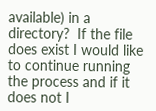available) in a directory?  If the file does exist I would like to continue running the process and if it does not I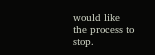would like the process to stop.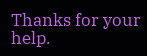Thanks for your help.